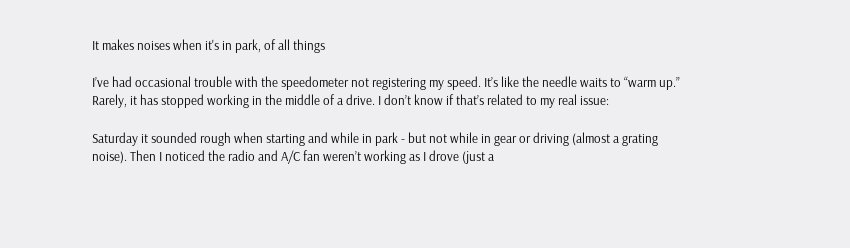It makes noises when it's in park, of all things

I’ve had occasional trouble with the speedometer not registering my speed. It’s like the needle waits to “warm up.” Rarely, it has stopped working in the middle of a drive. I don’t know if that’s related to my real issue:

Saturday it sounded rough when starting and while in park - but not while in gear or driving (almost a grating noise). Then I noticed the radio and A/C fan weren’t working as I drove (just a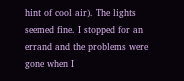hint of cool air). The lights seemed fine. I stopped for an errand and the problems were gone when I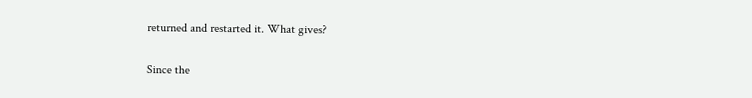returned and restarted it. What gives?

Since the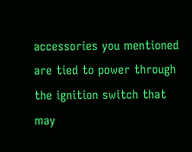accessories you mentioned are tied to power through the ignition switch that may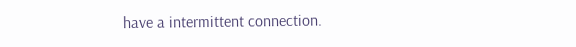have a intermittent connection.